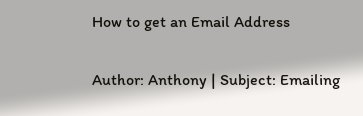How to get an Email Address

Author: Anthony | Subject: Emailing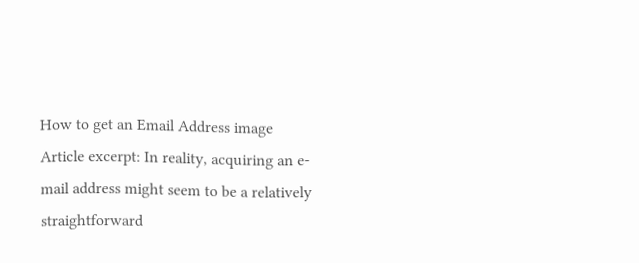How to get an Email Address image
Article excerpt: In reality, acquiring an e-mail address might seem to be a relatively straightforward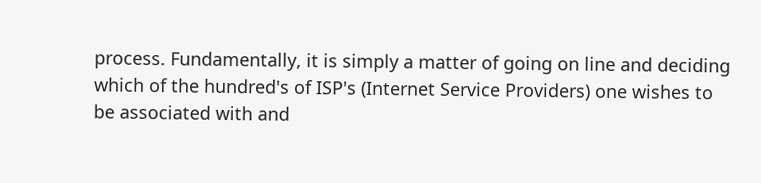process. Fundamentally, it is simply a matter of going on line and deciding which of the hundred's of ISP's (Internet Service Providers) one wishes to be associated with and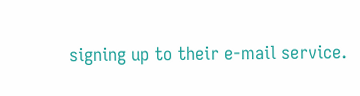signing up to their e-mail service.